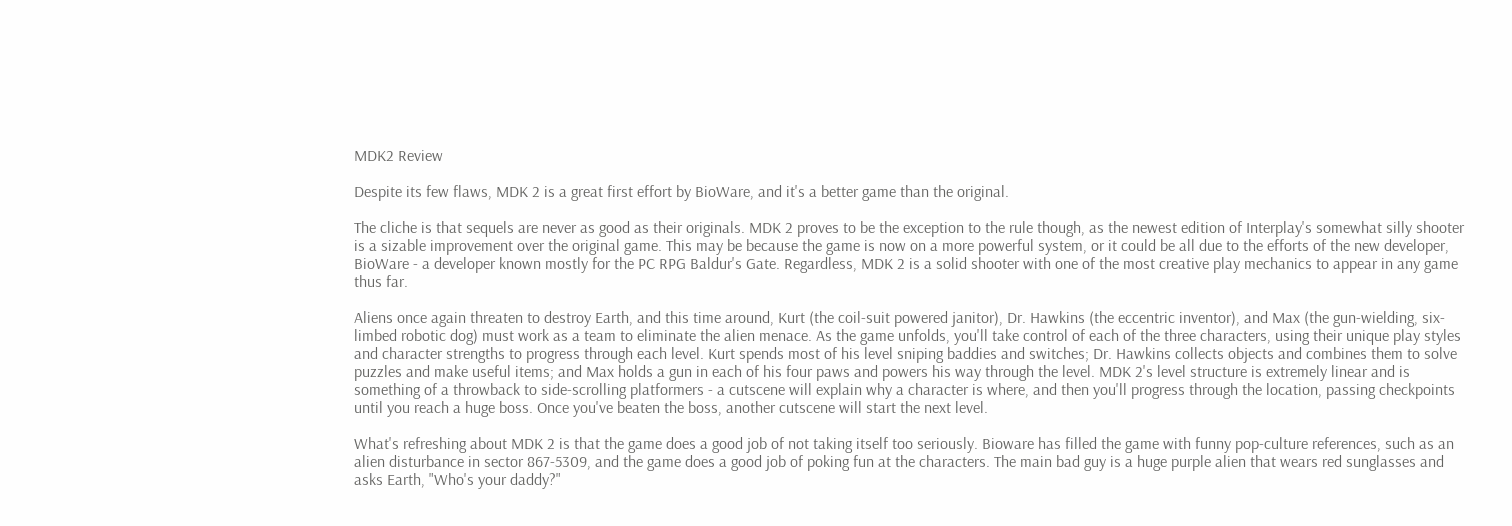MDK2 Review

Despite its few flaws, MDK 2 is a great first effort by BioWare, and it's a better game than the original.

The cliche is that sequels are never as good as their originals. MDK 2 proves to be the exception to the rule though, as the newest edition of Interplay's somewhat silly shooter is a sizable improvement over the original game. This may be because the game is now on a more powerful system, or it could be all due to the efforts of the new developer, BioWare - a developer known mostly for the PC RPG Baldur's Gate. Regardless, MDK 2 is a solid shooter with one of the most creative play mechanics to appear in any game thus far.

Aliens once again threaten to destroy Earth, and this time around, Kurt (the coil-suit powered janitor), Dr. Hawkins (the eccentric inventor), and Max (the gun-wielding, six-limbed robotic dog) must work as a team to eliminate the alien menace. As the game unfolds, you'll take control of each of the three characters, using their unique play styles and character strengths to progress through each level. Kurt spends most of his level sniping baddies and switches; Dr. Hawkins collects objects and combines them to solve puzzles and make useful items; and Max holds a gun in each of his four paws and powers his way through the level. MDK 2's level structure is extremely linear and is something of a throwback to side-scrolling platformers - a cutscene will explain why a character is where, and then you'll progress through the location, passing checkpoints until you reach a huge boss. Once you've beaten the boss, another cutscene will start the next level.

What's refreshing about MDK 2 is that the game does a good job of not taking itself too seriously. Bioware has filled the game with funny pop-culture references, such as an alien disturbance in sector 867-5309, and the game does a good job of poking fun at the characters. The main bad guy is a huge purple alien that wears red sunglasses and asks Earth, "Who's your daddy?"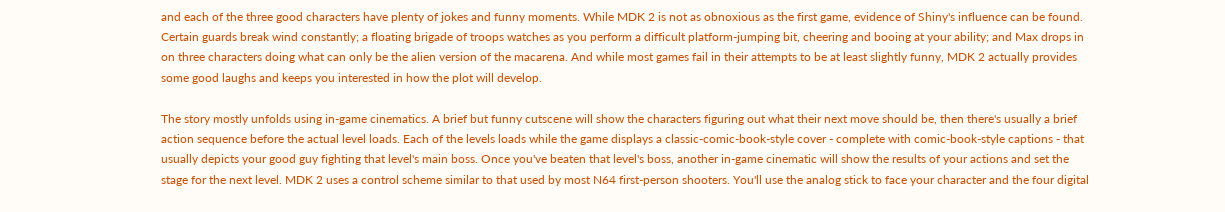and each of the three good characters have plenty of jokes and funny moments. While MDK 2 is not as obnoxious as the first game, evidence of Shiny's influence can be found. Certain guards break wind constantly; a floating brigade of troops watches as you perform a difficult platform-jumping bit, cheering and booing at your ability; and Max drops in on three characters doing what can only be the alien version of the macarena. And while most games fail in their attempts to be at least slightly funny, MDK 2 actually provides some good laughs and keeps you interested in how the plot will develop.

The story mostly unfolds using in-game cinematics. A brief but funny cutscene will show the characters figuring out what their next move should be, then there's usually a brief action sequence before the actual level loads. Each of the levels loads while the game displays a classic-comic-book-style cover - complete with comic-book-style captions - that usually depicts your good guy fighting that level's main boss. Once you've beaten that level's boss, another in-game cinematic will show the results of your actions and set the stage for the next level. MDK 2 uses a control scheme similar to that used by most N64 first-person shooters. You'll use the analog stick to face your character and the four digital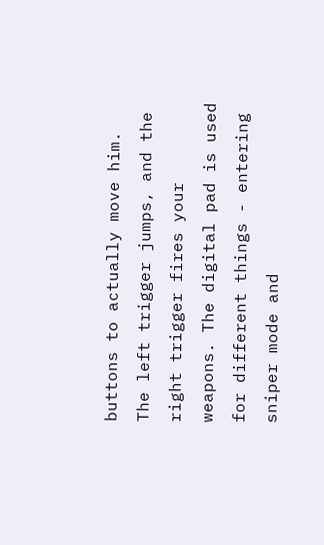buttons to actually move him. The left trigger jumps, and the right trigger fires your weapons. The digital pad is used for different things - entering sniper mode and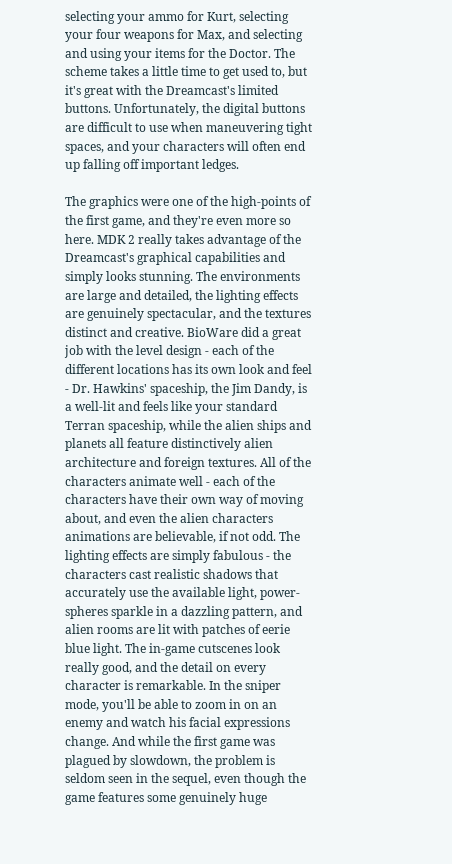selecting your ammo for Kurt, selecting your four weapons for Max, and selecting and using your items for the Doctor. The scheme takes a little time to get used to, but it's great with the Dreamcast's limited buttons. Unfortunately, the digital buttons are difficult to use when maneuvering tight spaces, and your characters will often end up falling off important ledges.

The graphics were one of the high-points of the first game, and they're even more so here. MDK 2 really takes advantage of the Dreamcast's graphical capabilities and simply looks stunning. The environments are large and detailed, the lighting effects are genuinely spectacular, and the textures distinct and creative. BioWare did a great job with the level design - each of the different locations has its own look and feel - Dr. Hawkins' spaceship, the Jim Dandy, is a well-lit and feels like your standard Terran spaceship, while the alien ships and planets all feature distinctively alien architecture and foreign textures. All of the characters animate well - each of the characters have their own way of moving about, and even the alien characters animations are believable, if not odd. The lighting effects are simply fabulous - the characters cast realistic shadows that accurately use the available light, power-spheres sparkle in a dazzling pattern, and alien rooms are lit with patches of eerie blue light. The in-game cutscenes look really good, and the detail on every character is remarkable. In the sniper mode, you'll be able to zoom in on an enemy and watch his facial expressions change. And while the first game was plagued by slowdown, the problem is seldom seen in the sequel, even though the game features some genuinely huge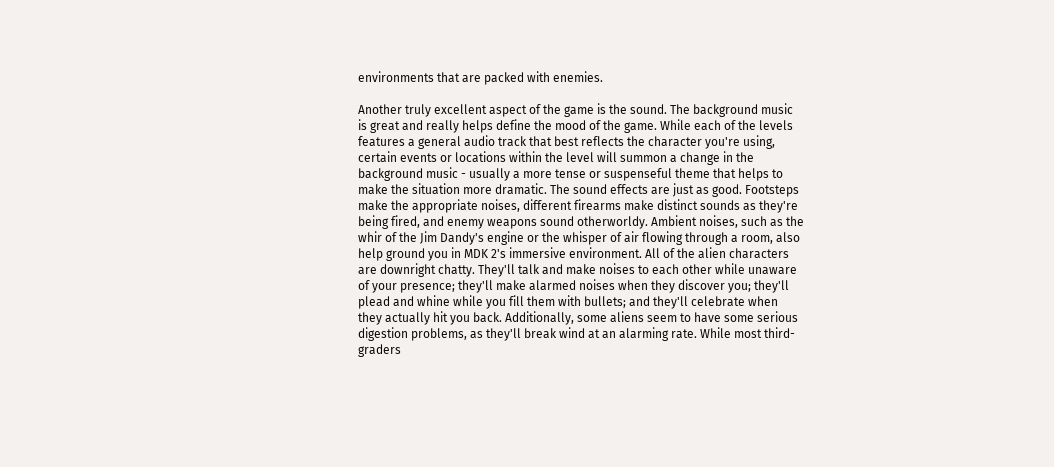environments that are packed with enemies.

Another truly excellent aspect of the game is the sound. The background music is great and really helps define the mood of the game. While each of the levels features a general audio track that best reflects the character you're using, certain events or locations within the level will summon a change in the background music - usually a more tense or suspenseful theme that helps to make the situation more dramatic. The sound effects are just as good. Footsteps make the appropriate noises, different firearms make distinct sounds as they're being fired, and enemy weapons sound otherworldy. Ambient noises, such as the whir of the Jim Dandy's engine or the whisper of air flowing through a room, also help ground you in MDK 2's immersive environment. All of the alien characters are downright chatty. They'll talk and make noises to each other while unaware of your presence; they'll make alarmed noises when they discover you; they'll plead and whine while you fill them with bullets; and they'll celebrate when they actually hit you back. Additionally, some aliens seem to have some serious digestion problems, as they'll break wind at an alarming rate. While most third-graders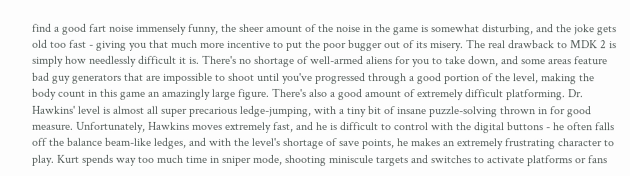find a good fart noise immensely funny, the sheer amount of the noise in the game is somewhat disturbing, and the joke gets old too fast - giving you that much more incentive to put the poor bugger out of its misery. The real drawback to MDK 2 is simply how needlessly difficult it is. There's no shortage of well-armed aliens for you to take down, and some areas feature bad guy generators that are impossible to shoot until you've progressed through a good portion of the level, making the body count in this game an amazingly large figure. There's also a good amount of extremely difficult platforming. Dr. Hawkins' level is almost all super precarious ledge-jumping, with a tiny bit of insane puzzle-solving thrown in for good measure. Unfortunately, Hawkins moves extremely fast, and he is difficult to control with the digital buttons - he often falls off the balance beam-like ledges, and with the level's shortage of save points, he makes an extremely frustrating character to play. Kurt spends way too much time in sniper mode, shooting miniscule targets and switches to activate platforms or fans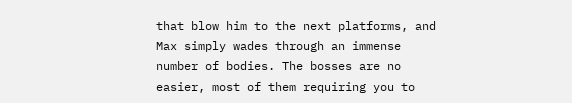that blow him to the next platforms, and Max simply wades through an immense number of bodies. The bosses are no easier, most of them requiring you to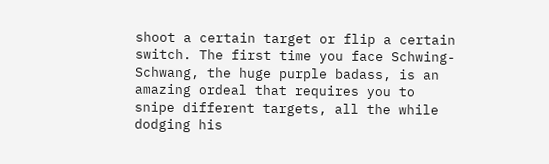shoot a certain target or flip a certain switch. The first time you face Schwing-Schwang, the huge purple badass, is an amazing ordeal that requires you to snipe different targets, all the while dodging his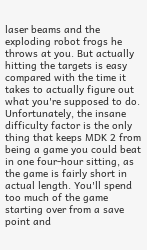laser beams and the exploding robot frogs he throws at you. But actually hitting the targets is easy compared with the time it takes to actually figure out what you're supposed to do. Unfortunately, the insane difficulty factor is the only thing that keeps MDK 2 from being a game you could beat in one four-hour sitting, as the game is fairly short in actual length. You'll spend too much of the game starting over from a save point and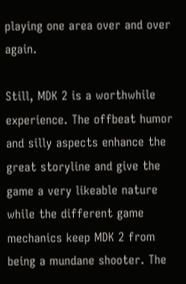playing one area over and over again.

Still, MDK 2 is a worthwhile experience. The offbeat humor and silly aspects enhance the great storyline and give the game a very likeable nature while the different game mechanics keep MDK 2 from being a mundane shooter. The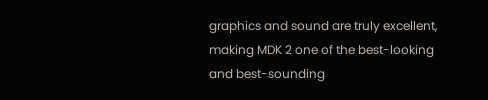graphics and sound are truly excellent, making MDK 2 one of the best-looking and best-sounding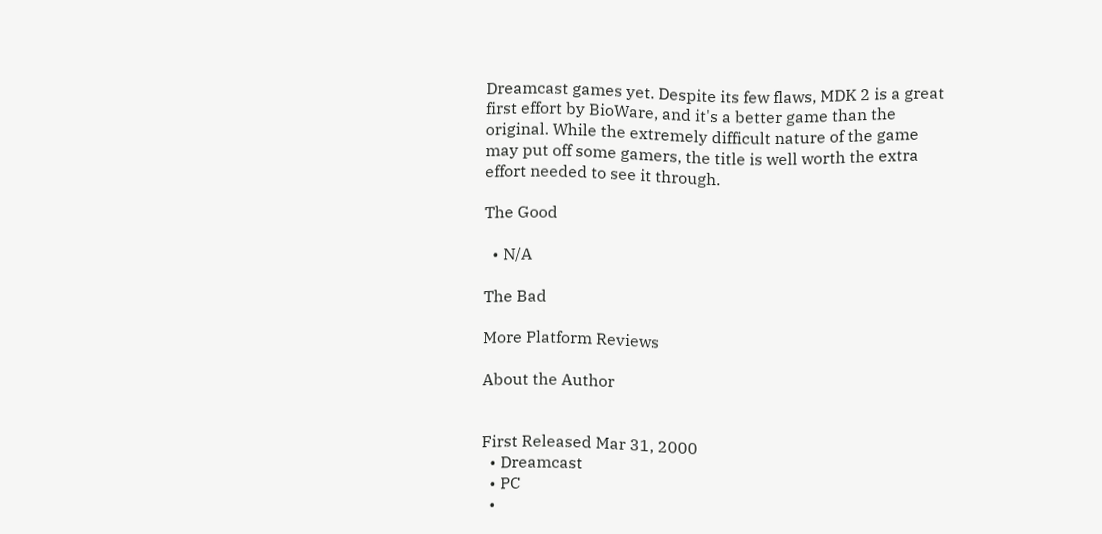Dreamcast games yet. Despite its few flaws, MDK 2 is a great first effort by BioWare, and it's a better game than the original. While the extremely difficult nature of the game may put off some gamers, the title is well worth the extra effort needed to see it through.

The Good

  • N/A

The Bad

More Platform Reviews

About the Author


First Released Mar 31, 2000
  • Dreamcast
  • PC
  •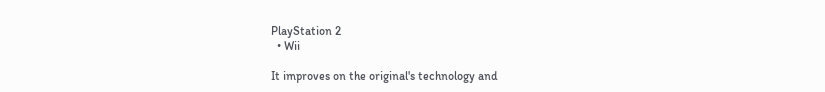PlayStation 2
  • Wii

It improves on the original's technology and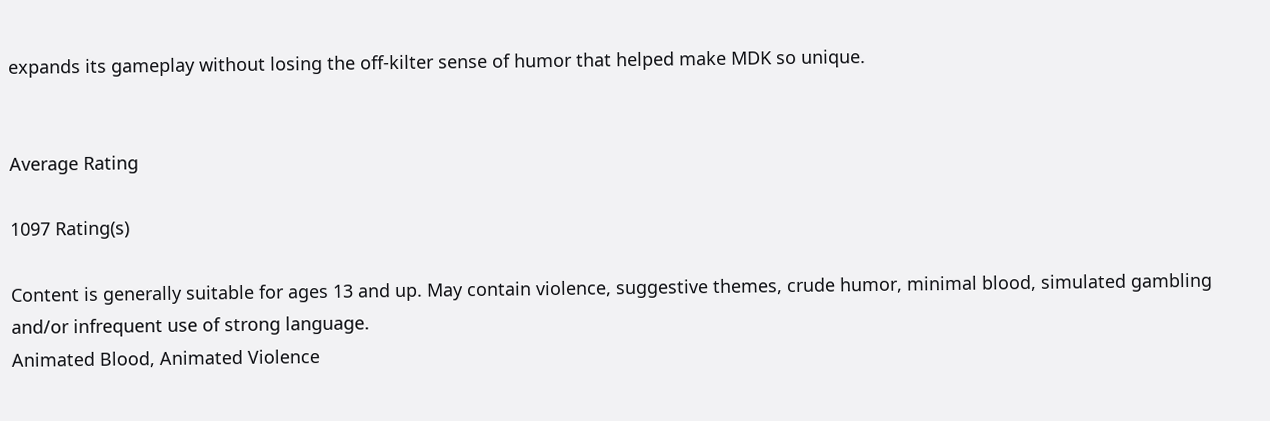expands its gameplay without losing the off-kilter sense of humor that helped make MDK so unique.


Average Rating

1097 Rating(s)

Content is generally suitable for ages 13 and up. May contain violence, suggestive themes, crude humor, minimal blood, simulated gambling and/or infrequent use of strong language.
Animated Blood, Animated Violence